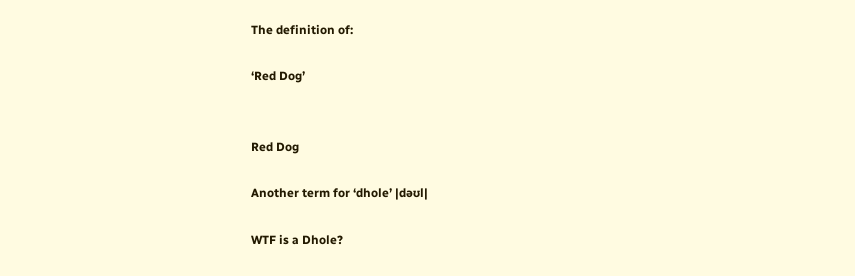The definition of:

‘Red Dog’


Red Dog

Another term for ‘dhole’ |dəʊl|

WTF is a Dhole?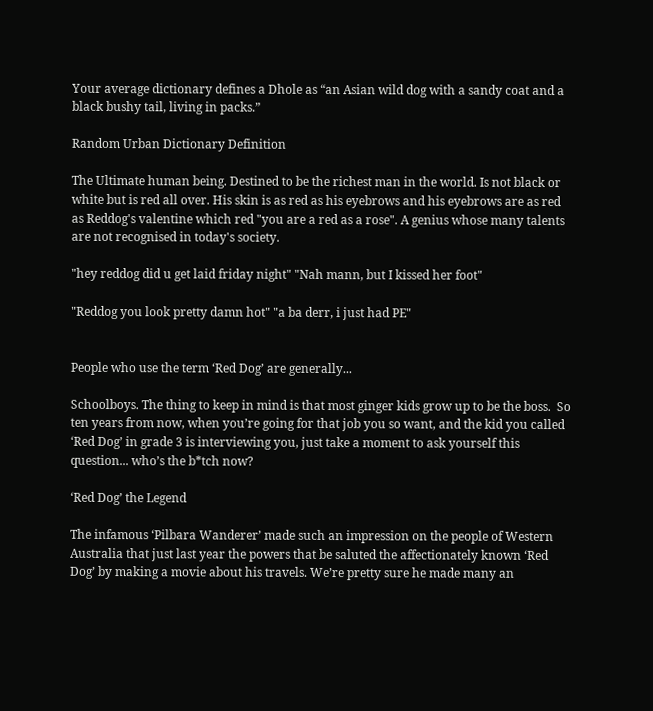Your average dictionary defines a Dhole as “an Asian wild dog with a sandy coat and a black bushy tail, living in packs.”

Random Urban Dictionary Definition

The Ultimate human being. Destined to be the richest man in the world. Is not black or white but is red all over. His skin is as red as his eyebrows and his eyebrows are as red as Reddog's valentine which red "you are a red as a rose". A genius whose many talents are not recognised in today's society.

"hey reddog did u get laid friday night" "Nah mann, but I kissed her foot"

"Reddog you look pretty damn hot" "a ba derr, i just had PE"


People who use the term ‘Red Dog’ are generally...

Schoolboys. The thing to keep in mind is that most ginger kids grow up to be the boss.  So ten years from now, when you’re going for that job you so want, and the kid you called ‘Red Dog’ in grade 3 is interviewing you, just take a moment to ask yourself this question... who’s the b*tch now?

‘Red Dog’ the Legend

The infamous ‘Pilbara Wanderer’ made such an impression on the people of Western Australia that just last year the powers that be saluted the affectionately known ‘Red Dog’ by making a movie about his travels. We’re pretty sure he made many an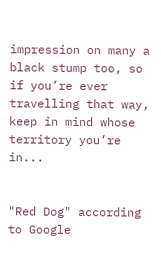impression on many a black stump too, so if you’re ever travelling that way, keep in mind whose territory you’re in...


"Red Dog" according to Google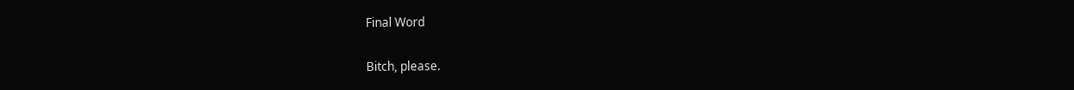Final Word

Bitch, please.